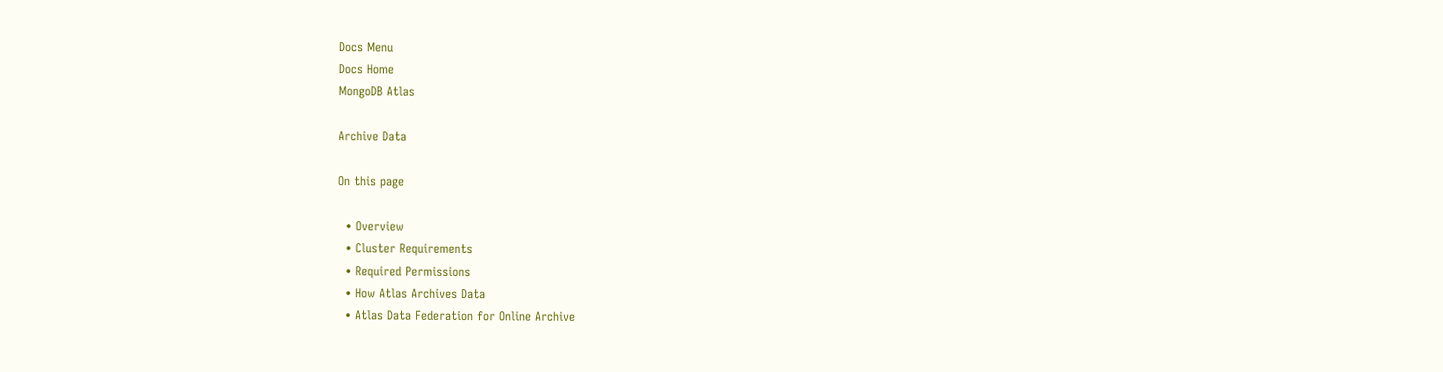Docs Menu
Docs Home
MongoDB Atlas

Archive Data

On this page

  • Overview
  • Cluster Requirements
  • Required Permissions
  • How Atlas Archives Data
  • Atlas Data Federation for Online Archive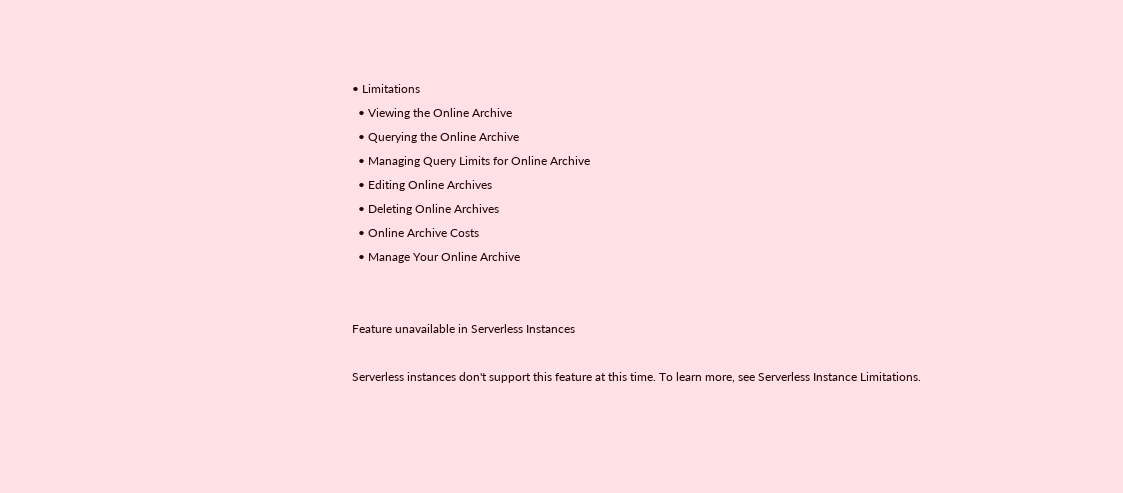• Limitations
  • Viewing the Online Archive
  • Querying the Online Archive
  • Managing Query Limits for Online Archive
  • Editing Online Archives
  • Deleting Online Archives
  • Online Archive Costs
  • Manage Your Online Archive


Feature unavailable in Serverless Instances

Serverless instances don't support this feature at this time. To learn more, see Serverless Instance Limitations.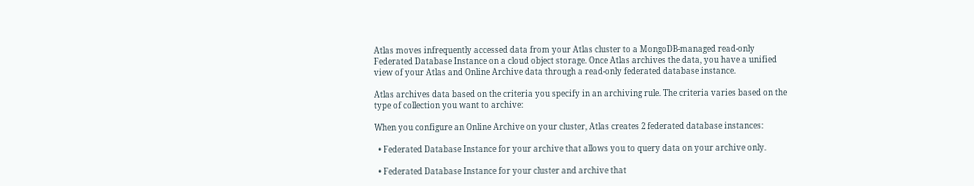Atlas moves infrequently accessed data from your Atlas cluster to a MongoDB-managed read-only Federated Database Instance on a cloud object storage. Once Atlas archives the data, you have a unified view of your Atlas and Online Archive data through a read-only federated database instance.

Atlas archives data based on the criteria you specify in an archiving rule. The criteria varies based on the type of collection you want to archive:

When you configure an Online Archive on your cluster, Atlas creates 2 federated database instances:

  • Federated Database Instance for your archive that allows you to query data on your archive only.

  • Federated Database Instance for your cluster and archive that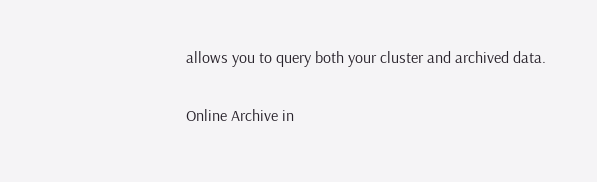allows you to query both your cluster and archived data.

Online Archive in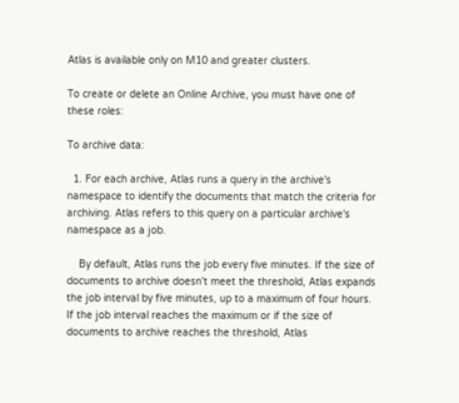Atlas is available only on M10 and greater clusters.

To create or delete an Online Archive, you must have one of these roles:

To archive data:

  1. For each archive, Atlas runs a query in the archive's namespace to identify the documents that match the criteria for archiving. Atlas refers to this query on a particular archive's namespace as a job.

    By default, Atlas runs the job every five minutes. If the size of documents to archive doesn't meet the threshold, Atlas expands the job interval by five minutes, up to a maximum of four hours. If the job interval reaches the maximum or if the size of documents to archive reaches the threshold, Atlas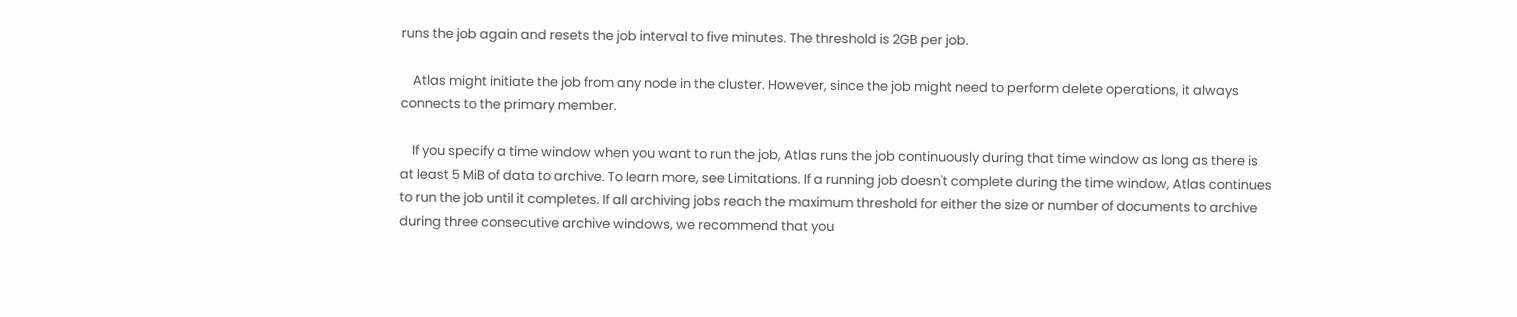runs the job again and resets the job interval to five minutes. The threshold is 2GB per job.

    Atlas might initiate the job from any node in the cluster. However, since the job might need to perform delete operations, it always connects to the primary member.

    If you specify a time window when you want to run the job, Atlas runs the job continuously during that time window as long as there is at least 5 MiB of data to archive. To learn more, see Limitations. If a running job doesn't complete during the time window, Atlas continues to run the job until it completes. If all archiving jobs reach the maximum threshold for either the size or number of documents to archive during three consecutive archive windows, we recommend that you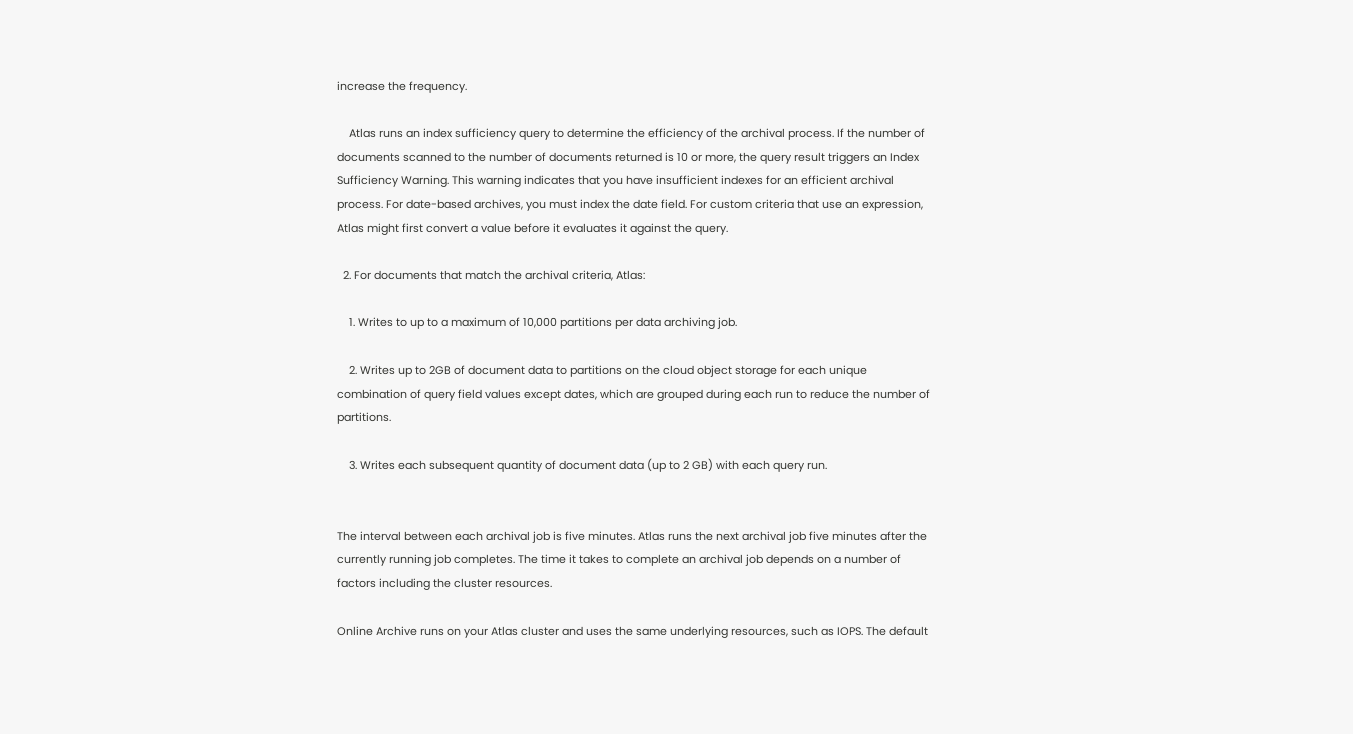increase the frequency.

    Atlas runs an index sufficiency query to determine the efficiency of the archival process. If the number of documents scanned to the number of documents returned is 10 or more, the query result triggers an Index Sufficiency Warning. This warning indicates that you have insufficient indexes for an efficient archival process. For date-based archives, you must index the date field. For custom criteria that use an expression, Atlas might first convert a value before it evaluates it against the query.

  2. For documents that match the archival criteria, Atlas:

    1. Writes to up to a maximum of 10,000 partitions per data archiving job.

    2. Writes up to 2GB of document data to partitions on the cloud object storage for each unique combination of query field values except dates, which are grouped during each run to reduce the number of partitions.

    3. Writes each subsequent quantity of document data (up to 2 GB) with each query run.


The interval between each archival job is five minutes. Atlas runs the next archival job five minutes after the currently running job completes. The time it takes to complete an archival job depends on a number of factors including the cluster resources.

Online Archive runs on your Atlas cluster and uses the same underlying resources, such as IOPS. The default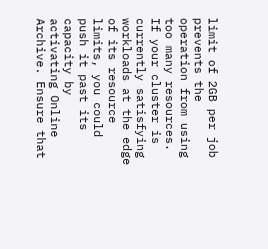limit of 2GB per job prevents the operation from using too many resources. If your cluster is currently satisfying workloads at the edge of its resource limits, you could push it past its capacity by activating Online Archive. Ensure that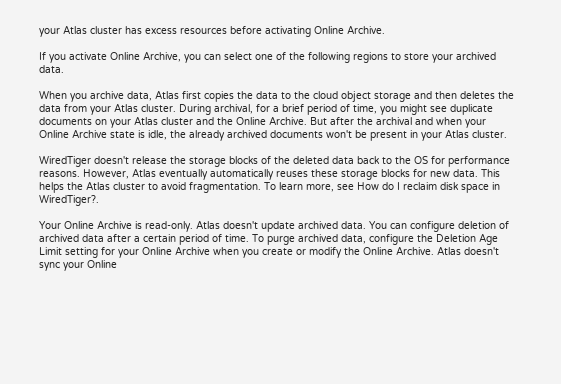your Atlas cluster has excess resources before activating Online Archive.

If you activate Online Archive, you can select one of the following regions to store your archived data.

When you archive data, Atlas first copies the data to the cloud object storage and then deletes the data from your Atlas cluster. During archival, for a brief period of time, you might see duplicate documents on your Atlas cluster and the Online Archive. But after the archival and when your Online Archive state is idle, the already archived documents won't be present in your Atlas cluster.

WiredTiger doesn't release the storage blocks of the deleted data back to the OS for performance reasons. However, Atlas eventually automatically reuses these storage blocks for new data. This helps the Atlas cluster to avoid fragmentation. To learn more, see How do I reclaim disk space in WiredTiger?.

Your Online Archive is read-only. Atlas doesn't update archived data. You can configure deletion of archived data after a certain period of time. To purge archived data, configure the Deletion Age Limit setting for your Online Archive when you create or modify the Online Archive. Atlas doesn't sync your Online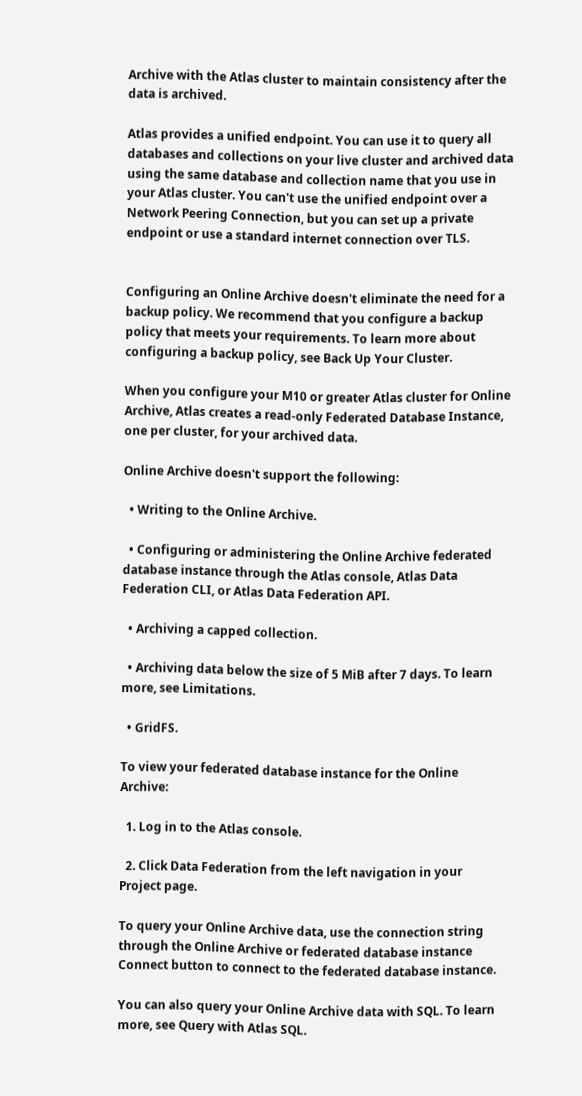Archive with the Atlas cluster to maintain consistency after the data is archived.

Atlas provides a unified endpoint. You can use it to query all databases and collections on your live cluster and archived data using the same database and collection name that you use in your Atlas cluster. You can't use the unified endpoint over a Network Peering Connection, but you can set up a private endpoint or use a standard internet connection over TLS.


Configuring an Online Archive doesn't eliminate the need for a backup policy. We recommend that you configure a backup policy that meets your requirements. To learn more about configuring a backup policy, see Back Up Your Cluster.

When you configure your M10 or greater Atlas cluster for Online Archive, Atlas creates a read-only Federated Database Instance, one per cluster, for your archived data.

Online Archive doesn't support the following:

  • Writing to the Online Archive.

  • Configuring or administering the Online Archive federated database instance through the Atlas console, Atlas Data Federation CLI, or Atlas Data Federation API.

  • Archiving a capped collection.

  • Archiving data below the size of 5 MiB after 7 days. To learn more, see Limitations.

  • GridFS.

To view your federated database instance for the Online Archive:

  1. Log in to the Atlas console.

  2. Click Data Federation from the left navigation in your Project page.

To query your Online Archive data, use the connection string through the Online Archive or federated database instance Connect button to connect to the federated database instance.

You can also query your Online Archive data with SQL. To learn more, see Query with Atlas SQL.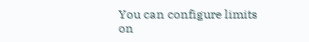You can configure limits on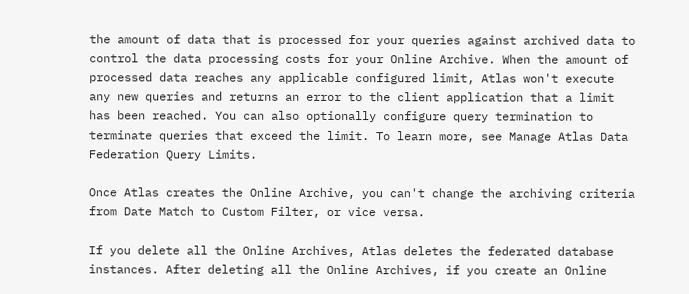the amount of data that is processed for your queries against archived data to control the data processing costs for your Online Archive. When the amount of processed data reaches any applicable configured limit, Atlas won't execute any new queries and returns an error to the client application that a limit has been reached. You can also optionally configure query termination to terminate queries that exceed the limit. To learn more, see Manage Atlas Data Federation Query Limits.

Once Atlas creates the Online Archive, you can't change the archiving criteria from Date Match to Custom Filter, or vice versa.

If you delete all the Online Archives, Atlas deletes the federated database instances. After deleting all the Online Archives, if you create an Online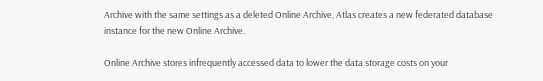Archive with the same settings as a deleted Online Archive, Atlas creates a new federated database instance for the new Online Archive.

Online Archive stores infrequently accessed data to lower the data storage costs on your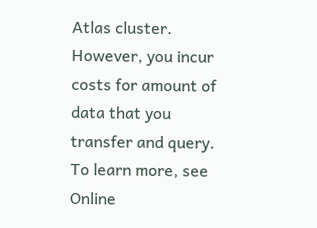Atlas cluster. However, you incur costs for amount of data that you transfer and query. To learn more, see Online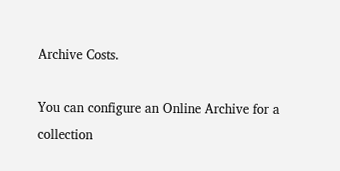Archive Costs.

You can configure an Online Archive for a collection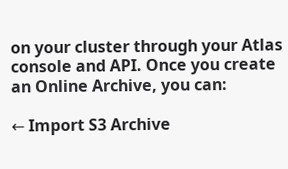on your cluster through your Atlas console and API. Once you create an Online Archive, you can:

← Import S3 Archive